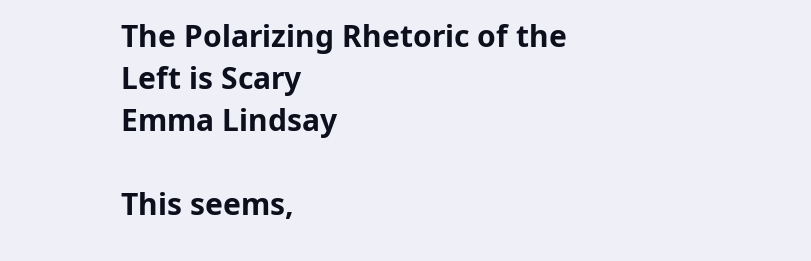The Polarizing Rhetoric of the Left is Scary
Emma Lindsay

This seems,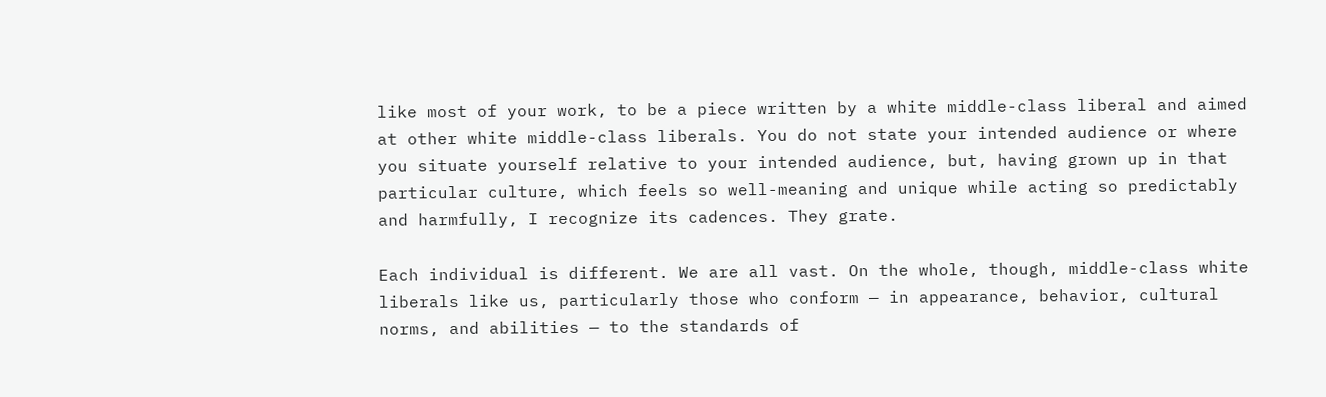like most of your work, to be a piece written by a white middle-class liberal and aimed at other white middle-class liberals. You do not state your intended audience or where you situate yourself relative to your intended audience, but, having grown up in that particular culture, which feels so well-meaning and unique while acting so predictably and harmfully, I recognize its cadences. They grate.

Each individual is different. We are all vast. On the whole, though, middle-class white liberals like us, particularly those who conform — in appearance, behavior, cultural norms, and abilities — to the standards of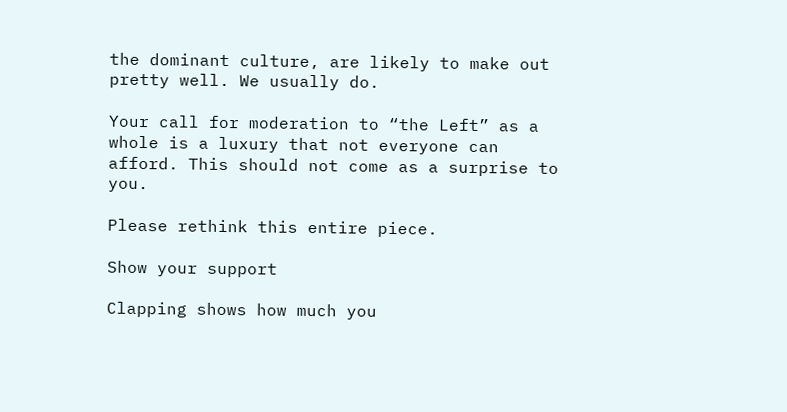the dominant culture, are likely to make out pretty well. We usually do.

Your call for moderation to “the Left” as a whole is a luxury that not everyone can afford. This should not come as a surprise to you.

Please rethink this entire piece.

Show your support

Clapping shows how much you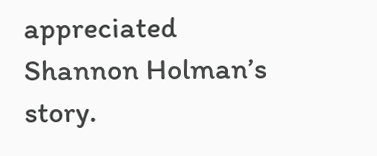appreciated Shannon Holman’s story.